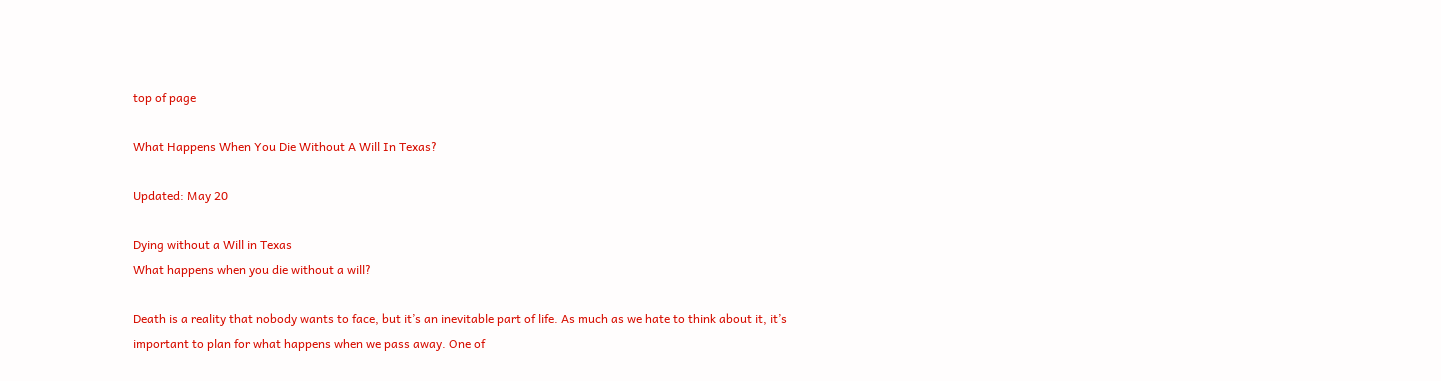top of page

What Happens When You Die Without A Will In Texas?

Updated: May 20

Dying without a Will in Texas
What happens when you die without a will?

Death is a reality that nobody wants to face, but it’s an inevitable part of life. As much as we hate to think about it, it’s important to plan for what happens when we pass away. One of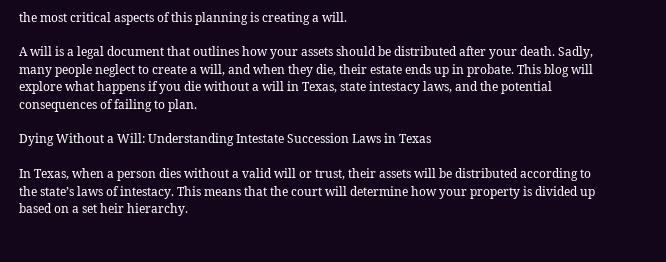the most critical aspects of this planning is creating a will.

A will is a legal document that outlines how your assets should be distributed after your death. Sadly, many people neglect to create a will, and when they die, their estate ends up in probate. This blog will explore what happens if you die without a will in Texas, state intestacy laws, and the potential consequences of failing to plan.

Dying Without a Will: Understanding Intestate Succession Laws in Texas

In Texas, when a person dies without a valid will or trust, their assets will be distributed according to the state’s laws of intestacy. This means that the court will determine how your property is divided up based on a set heir hierarchy.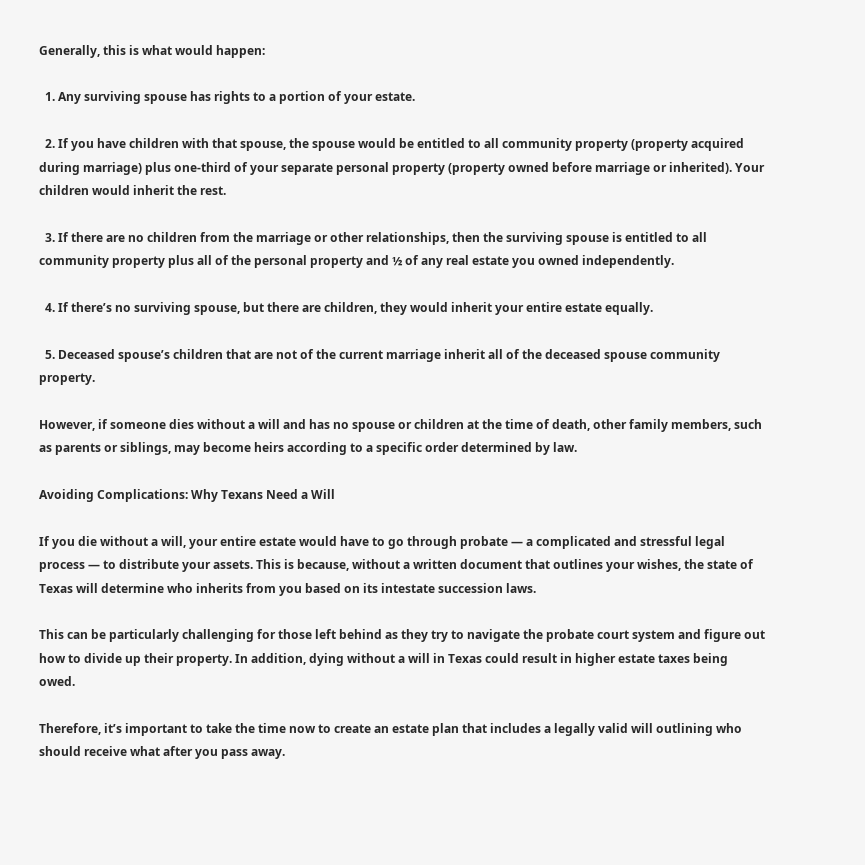Generally, this is what would happen:

  1. Any surviving spouse has rights to a portion of your estate.

  2. If you have children with that spouse, the spouse would be entitled to all community property (property acquired during marriage) plus one-third of your separate personal property (property owned before marriage or inherited). Your children would inherit the rest.

  3. If there are no children from the marriage or other relationships, then the surviving spouse is entitled to all community property plus all of the personal property and ½ of any real estate you owned independently.

  4. If there’s no surviving spouse, but there are children, they would inherit your entire estate equally.

  5. Deceased spouse’s children that are not of the current marriage inherit all of the deceased spouse community property.

However, if someone dies without a will and has no spouse or children at the time of death, other family members, such as parents or siblings, may become heirs according to a specific order determined by law.

Avoiding Complications: Why Texans Need a Will

If you die without a will, your entire estate would have to go through probate — a complicated and stressful legal process — to distribute your assets. This is because, without a written document that outlines your wishes, the state of Texas will determine who inherits from you based on its intestate succession laws.

This can be particularly challenging for those left behind as they try to navigate the probate court system and figure out how to divide up their property. In addition, dying without a will in Texas could result in higher estate taxes being owed.

Therefore, it’s important to take the time now to create an estate plan that includes a legally valid will outlining who should receive what after you pass away.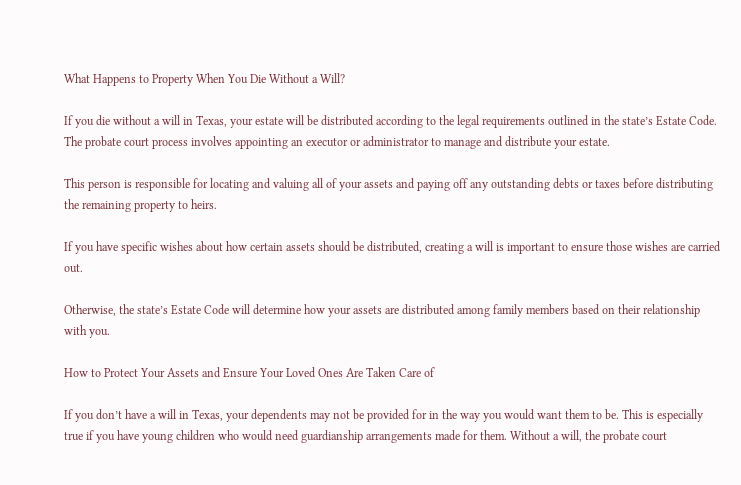What Happens to Property When You Die Without a Will?

If you die without a will in Texas, your estate will be distributed according to the legal requirements outlined in the state’s Estate Code. The probate court process involves appointing an executor or administrator to manage and distribute your estate.

This person is responsible for locating and valuing all of your assets and paying off any outstanding debts or taxes before distributing the remaining property to heirs.

If you have specific wishes about how certain assets should be distributed, creating a will is important to ensure those wishes are carried out.

Otherwise, the state’s Estate Code will determine how your assets are distributed among family members based on their relationship with you.

How to Protect Your Assets and Ensure Your Loved Ones Are Taken Care of

If you don’t have a will in Texas, your dependents may not be provided for in the way you would want them to be. This is especially true if you have young children who would need guardianship arrangements made for them. Without a will, the probate court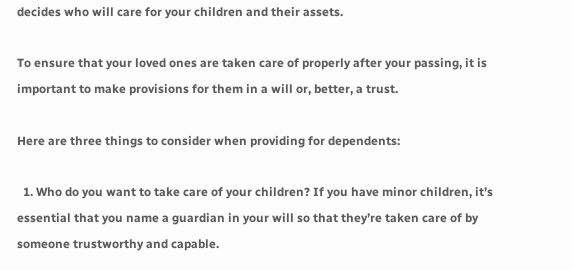decides who will care for your children and their assets.

To ensure that your loved ones are taken care of properly after your passing, it is important to make provisions for them in a will or, better, a trust.

Here are three things to consider when providing for dependents:

  1. Who do you want to take care of your children? If you have minor children, it’s essential that you name a guardian in your will so that they’re taken care of by someone trustworthy and capable.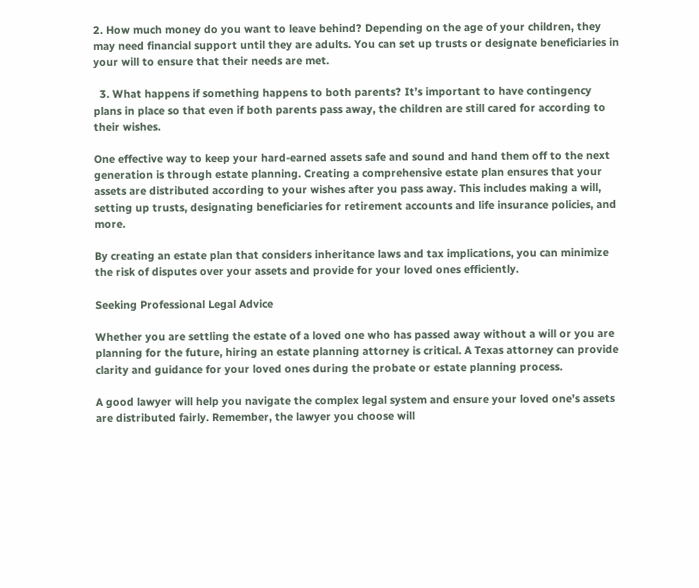2. How much money do you want to leave behind? Depending on the age of your children, they may need financial support until they are adults. You can set up trusts or designate beneficiaries in your will to ensure that their needs are met.

  3. What happens if something happens to both parents? It’s important to have contingency plans in place so that even if both parents pass away, the children are still cared for according to their wishes.

One effective way to keep your hard-earned assets safe and sound and hand them off to the next generation is through estate planning. Creating a comprehensive estate plan ensures that your assets are distributed according to your wishes after you pass away. This includes making a will, setting up trusts, designating beneficiaries for retirement accounts and life insurance policies, and more.

By creating an estate plan that considers inheritance laws and tax implications, you can minimize the risk of disputes over your assets and provide for your loved ones efficiently.

Seeking Professional Legal Advice

Whether you are settling the estate of a loved one who has passed away without a will or you are planning for the future, hiring an estate planning attorney is critical. A Texas attorney can provide clarity and guidance for your loved ones during the probate or estate planning process.

A good lawyer will help you navigate the complex legal system and ensure your loved one’s assets are distributed fairly. Remember, the lawyer you choose will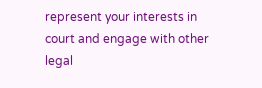represent your interests in court and engage with other legal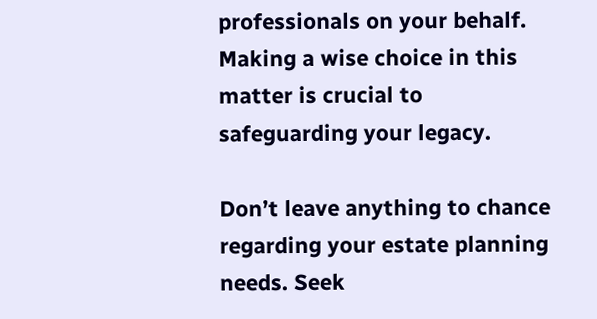professionals on your behalf. Making a wise choice in this matter is crucial to safeguarding your legacy.

Don’t leave anything to chance regarding your estate planning needs. Seek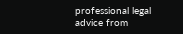professional legal advice from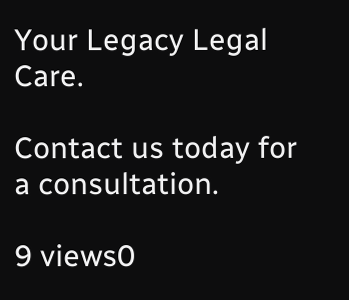Your Legacy Legal Care.

Contact us today for a consultation.

9 views0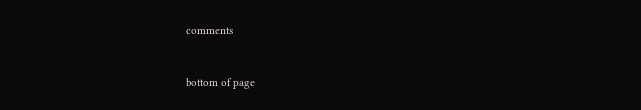comments


bottom of page